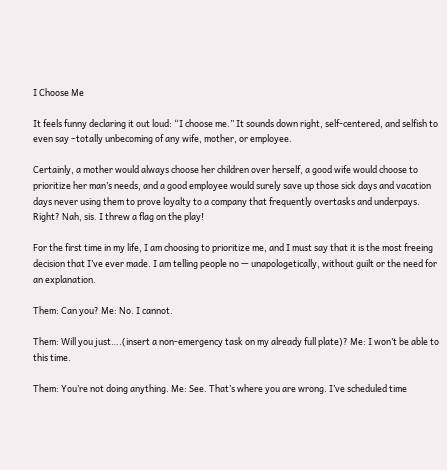I Choose Me

It feels funny declaring it out loud: “I choose me.” It sounds down right, self-centered, and selfish to even say –totally unbecoming of any wife, mother, or employee.

Certainly, a mother would always choose her children over herself, a good wife would choose to prioritize her man’s needs, and a good employee would surely save up those sick days and vacation days never using them to prove loyalty to a company that frequently overtasks and underpays. Right? Nah, sis. I threw a flag on the play!

For the first time in my life, I am choosing to prioritize me, and I must say that it is the most freeing decision that I’ve ever made. I am telling people no — unapologetically, without guilt or the need for an explanation.

Them: Can you? Me: No. I cannot.

Them: Will you just….(insert a non-emergency task on my already full plate)? Me: I won’t be able to this time.

Them: You’re not doing anything. Me: See. That’s where you are wrong. I’ve scheduled time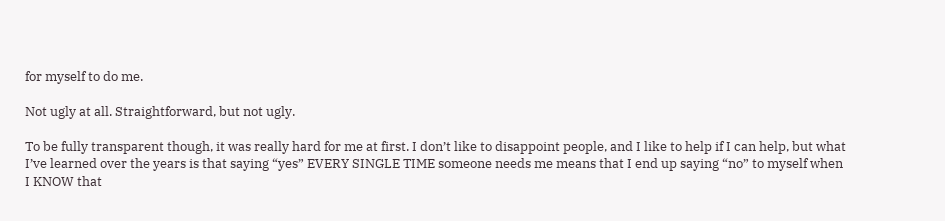for myself to do me.

Not ugly at all. Straightforward, but not ugly.

To be fully transparent though, it was really hard for me at first. I don’t like to disappoint people, and I like to help if I can help, but what I’ve learned over the years is that saying “yes” EVERY SINGLE TIME someone needs me means that I end up saying “no” to myself when I KNOW that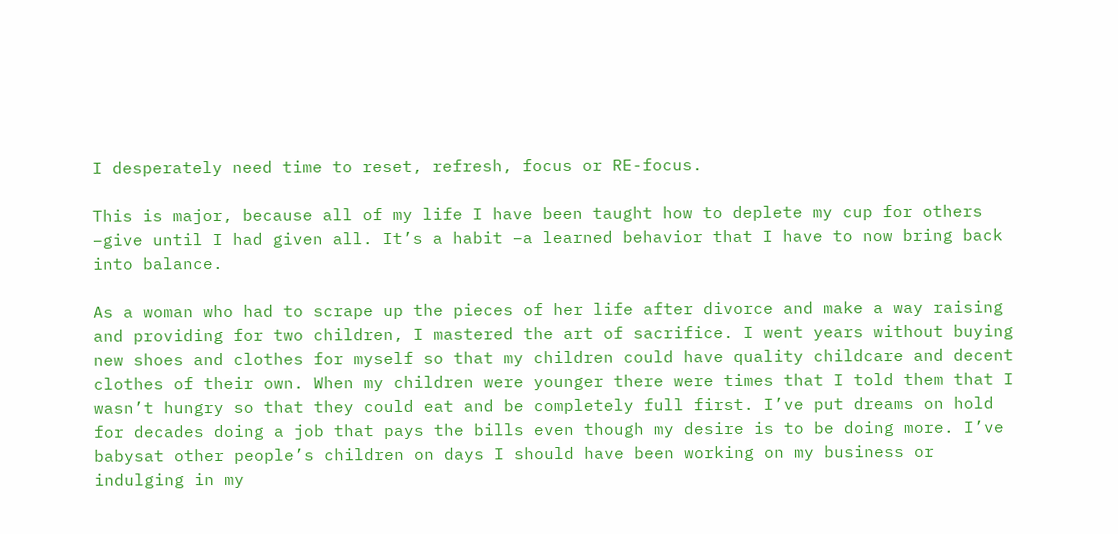I desperately need time to reset, refresh, focus or RE-focus.

This is major, because all of my life I have been taught how to deplete my cup for others –give until I had given all. It’s a habit –a learned behavior that I have to now bring back into balance.

As a woman who had to scrape up the pieces of her life after divorce and make a way raising and providing for two children, I mastered the art of sacrifice. I went years without buying new shoes and clothes for myself so that my children could have quality childcare and decent clothes of their own. When my children were younger there were times that I told them that I wasn’t hungry so that they could eat and be completely full first. I’ve put dreams on hold for decades doing a job that pays the bills even though my desire is to be doing more. I’ve babysat other people’s children on days I should have been working on my business or indulging in my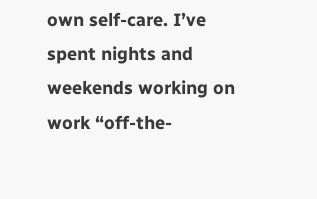own self-care. I’ve spent nights and weekends working on work “off-the-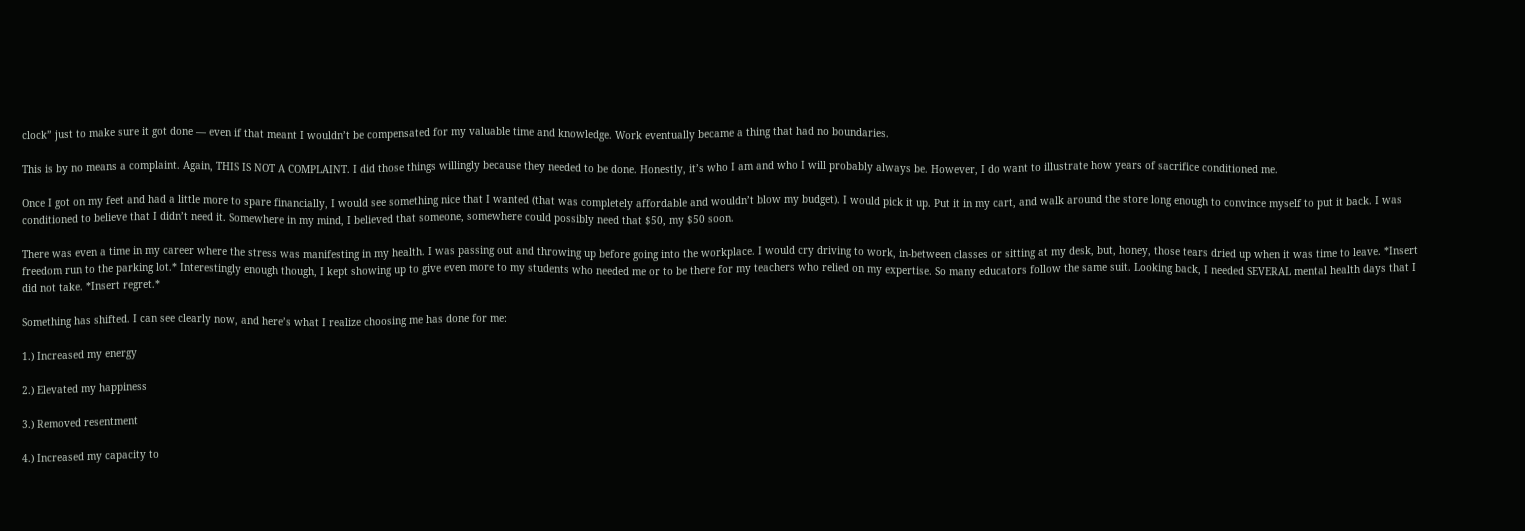clock” just to make sure it got done — even if that meant I wouldn’t be compensated for my valuable time and knowledge. Work eventually became a thing that had no boundaries.

This is by no means a complaint. Again, THIS IS NOT A COMPLAINT. I did those things willingly because they needed to be done. Honestly, it’s who I am and who I will probably always be. However, I do want to illustrate how years of sacrifice conditioned me.

Once I got on my feet and had a little more to spare financially, I would see something nice that I wanted (that was completely affordable and wouldn’t blow my budget). I would pick it up. Put it in my cart, and walk around the store long enough to convince myself to put it back. I was conditioned to believe that I didn’t need it. Somewhere in my mind, I believed that someone, somewhere could possibly need that $50, my $50 soon.

There was even a time in my career where the stress was manifesting in my health. I was passing out and throwing up before going into the workplace. I would cry driving to work, in-between classes or sitting at my desk, but, honey, those tears dried up when it was time to leave. *Insert freedom run to the parking lot.* Interestingly enough though, I kept showing up to give even more to my students who needed me or to be there for my teachers who relied on my expertise. So many educators follow the same suit. Looking back, I needed SEVERAL mental health days that I did not take. *Insert regret.*

Something has shifted. I can see clearly now, and here’s what I realize choosing me has done for me:

1.) Increased my energy

2.) Elevated my happiness

3.) Removed resentment

4.) Increased my capacity to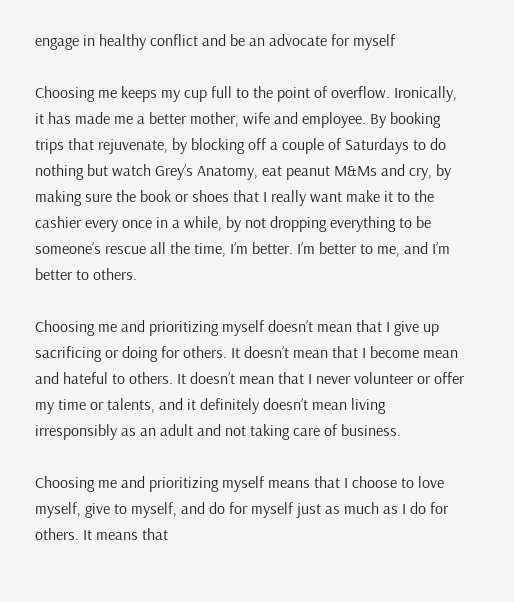engage in healthy conflict and be an advocate for myself

Choosing me keeps my cup full to the point of overflow. Ironically, it has made me a better mother, wife and employee. By booking trips that rejuvenate, by blocking off a couple of Saturdays to do nothing but watch Grey’s Anatomy, eat peanut M&Ms and cry, by making sure the book or shoes that I really want make it to the cashier every once in a while, by not dropping everything to be someone’s rescue all the time, I’m better. I’m better to me, and I’m better to others.

Choosing me and prioritizing myself doesn’t mean that I give up sacrificing or doing for others. It doesn’t mean that I become mean and hateful to others. It doesn’t mean that I never volunteer or offer my time or talents, and it definitely doesn’t mean living irresponsibly as an adult and not taking care of business.

Choosing me and prioritizing myself means that I choose to love myself, give to myself, and do for myself just as much as I do for others. It means that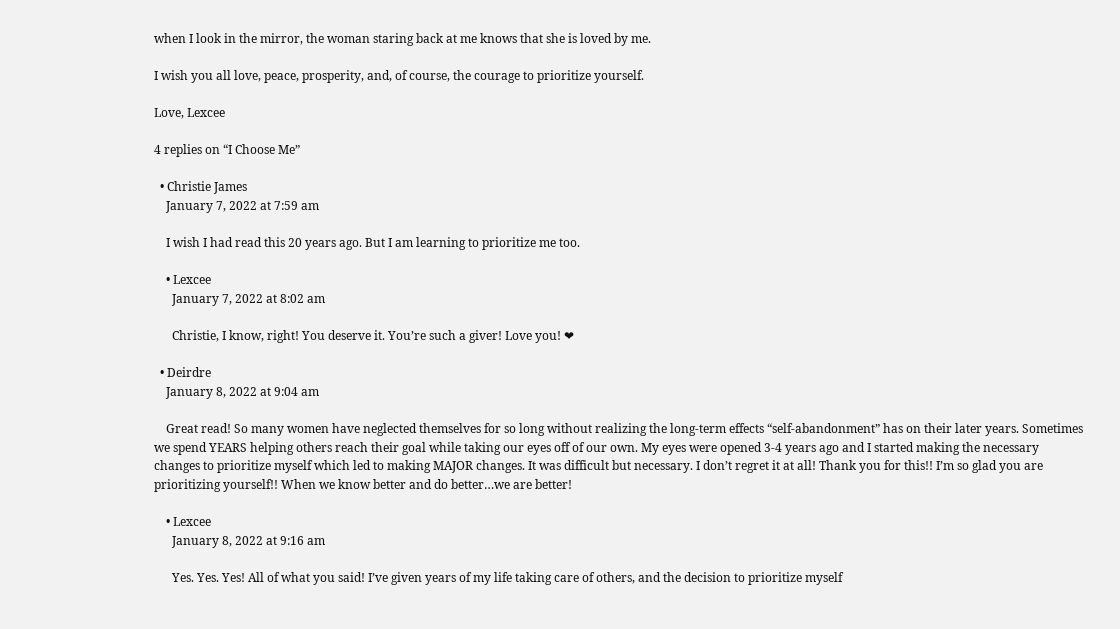when I look in the mirror, the woman staring back at me knows that she is loved by me.

I wish you all love, peace, prosperity, and, of course, the courage to prioritize yourself.

Love, Lexcee

4 replies on “I Choose Me”

  • Christie James
    January 7, 2022 at 7:59 am

    I wish I had read this 20 years ago. But I am learning to prioritize me too.

    • Lexcee
      January 7, 2022 at 8:02 am

      Christie, I know, right! You deserve it. You’re such a giver! Love you! ❤

  • Deirdre
    January 8, 2022 at 9:04 am

    Great read! So many women have neglected themselves for so long without realizing the long-term effects “self-abandonment” has on their later years. Sometimes we spend YEARS helping others reach their goal while taking our eyes off of our own. My eyes were opened 3-4 years ago and I started making the necessary changes to prioritize myself which led to making MAJOR changes. It was difficult but necessary. I don’t regret it at all! Thank you for this!! I’m so glad you are prioritizing yourself!! When we know better and do better…we are better!

    • Lexcee
      January 8, 2022 at 9:16 am

      Yes. Yes. Yes! All of what you said! I’ve given years of my life taking care of others, and the decision to prioritize myself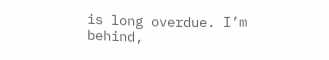is long overdue. I’m behind,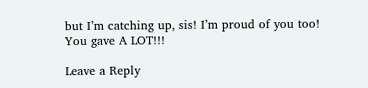but I’m catching up, sis! I’m proud of you too! You gave A LOT!!!

Leave a Reply